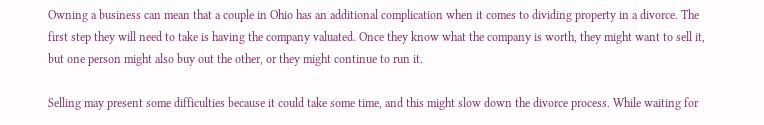Owning a business can mean that a couple in Ohio has an additional complication when it comes to dividing property in a divorce. The first step they will need to take is having the company valuated. Once they know what the company is worth, they might want to sell it, but one person might also buy out the other, or they might continue to run it.

Selling may present some difficulties because it could take some time, and this might slow down the divorce process. While waiting for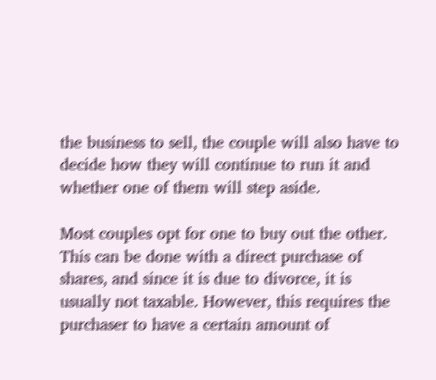the business to sell, the couple will also have to decide how they will continue to run it and whether one of them will step aside.

Most couples opt for one to buy out the other. This can be done with a direct purchase of shares, and since it is due to divorce, it is usually not taxable. However, this requires the purchaser to have a certain amount of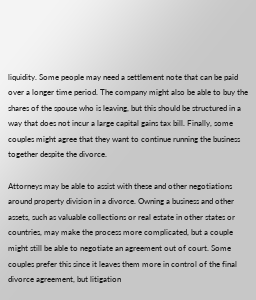liquidity. Some people may need a settlement note that can be paid over a longer time period. The company might also be able to buy the shares of the spouse who is leaving, but this should be structured in a way that does not incur a large capital gains tax bill. Finally, some couples might agree that they want to continue running the business together despite the divorce.

Attorneys may be able to assist with these and other negotiations around property division in a divorce. Owning a business and other assets, such as valuable collections or real estate in other states or countries, may make the process more complicated, but a couple might still be able to negotiate an agreement out of court. Some couples prefer this since it leaves them more in control of the final divorce agreement, but litigation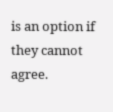is an option if they cannot agree.